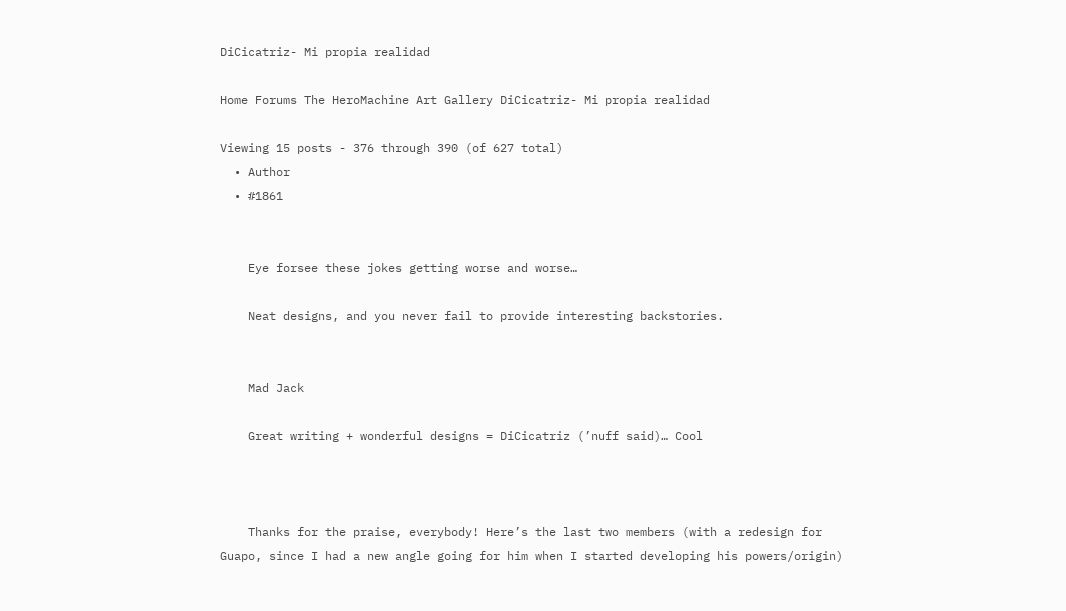DiCicatriz- Mi propia realidad

Home Forums The HeroMachine Art Gallery DiCicatriz- Mi propia realidad

Viewing 15 posts - 376 through 390 (of 627 total)
  • Author
  • #1861


    Eye forsee these jokes getting worse and worse…

    Neat designs, and you never fail to provide interesting backstories.


    Mad Jack

    Great writing + wonderful designs = DiCicatriz (’nuff said)… Cool



    Thanks for the praise, everybody! Here’s the last two members (with a redesign for Guapo, since I had a new angle going for him when I started developing his powers/origin)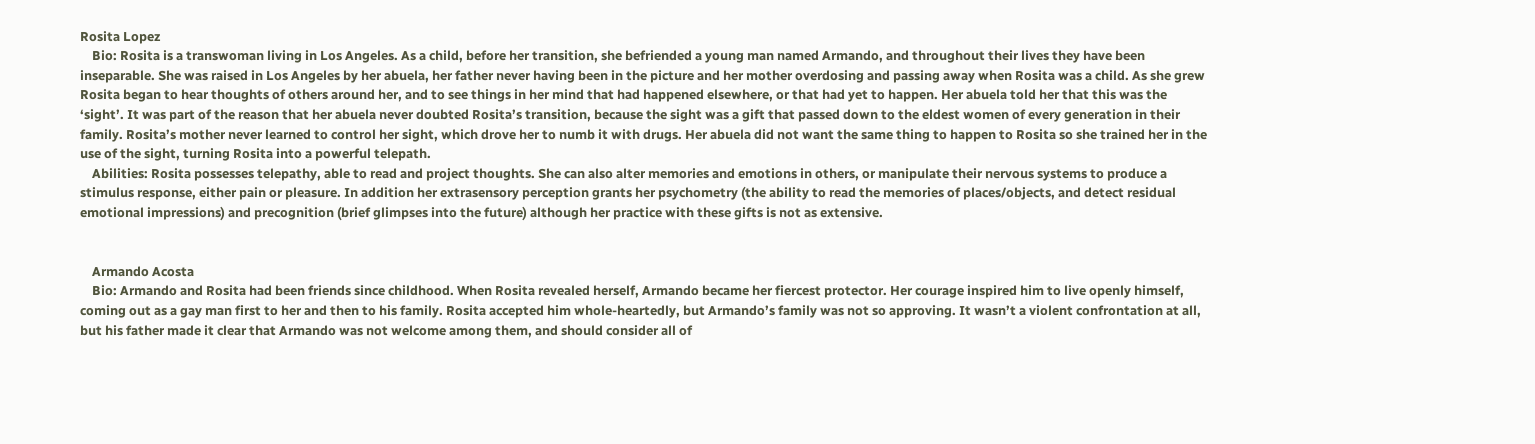Rosita Lopez
    Bio: Rosita is a transwoman living in Los Angeles. As a child, before her transition, she befriended a young man named Armando, and throughout their lives they have been inseparable. She was raised in Los Angeles by her abuela, her father never having been in the picture and her mother overdosing and passing away when Rosita was a child. As she grew Rosita began to hear thoughts of others around her, and to see things in her mind that had happened elsewhere, or that had yet to happen. Her abuela told her that this was the ‘sight’. It was part of the reason that her abuela never doubted Rosita’s transition, because the sight was a gift that passed down to the eldest women of every generation in their family. Rosita’s mother never learned to control her sight, which drove her to numb it with drugs. Her abuela did not want the same thing to happen to Rosita so she trained her in the use of the sight, turning Rosita into a powerful telepath.
    Abilities: Rosita possesses telepathy, able to read and project thoughts. She can also alter memories and emotions in others, or manipulate their nervous systems to produce a stimulus response, either pain or pleasure. In addition her extrasensory perception grants her psychometry (the ability to read the memories of places/objects, and detect residual emotional impressions) and precognition (brief glimpses into the future) although her practice with these gifts is not as extensive.


    Armando Acosta
    Bio: Armando and Rosita had been friends since childhood. When Rosita revealed herself, Armando became her fiercest protector. Her courage inspired him to live openly himself, coming out as a gay man first to her and then to his family. Rosita accepted him whole-heartedly, but Armando’s family was not so approving. It wasn’t a violent confrontation at all, but his father made it clear that Armando was not welcome among them, and should consider all of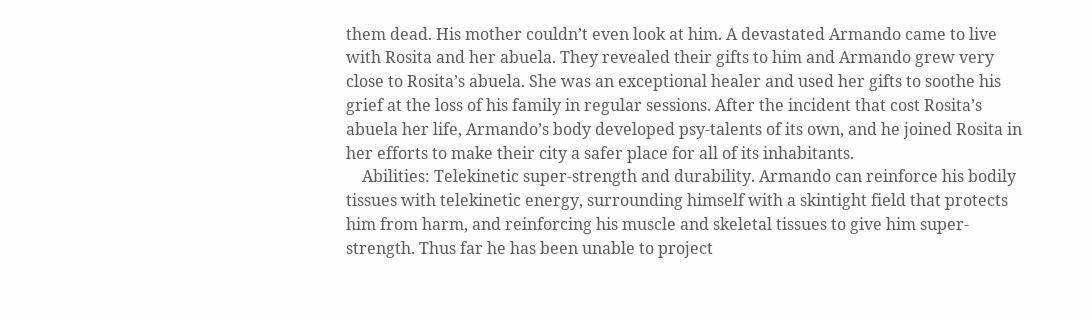them dead. His mother couldn’t even look at him. A devastated Armando came to live with Rosita and her abuela. They revealed their gifts to him and Armando grew very close to Rosita’s abuela. She was an exceptional healer and used her gifts to soothe his grief at the loss of his family in regular sessions. After the incident that cost Rosita’s abuela her life, Armando’s body developed psy-talents of its own, and he joined Rosita in her efforts to make their city a safer place for all of its inhabitants.
    Abilities: Telekinetic super-strength and durability. Armando can reinforce his bodily tissues with telekinetic energy, surrounding himself with a skintight field that protects him from harm, and reinforcing his muscle and skeletal tissues to give him super-strength. Thus far he has been unable to project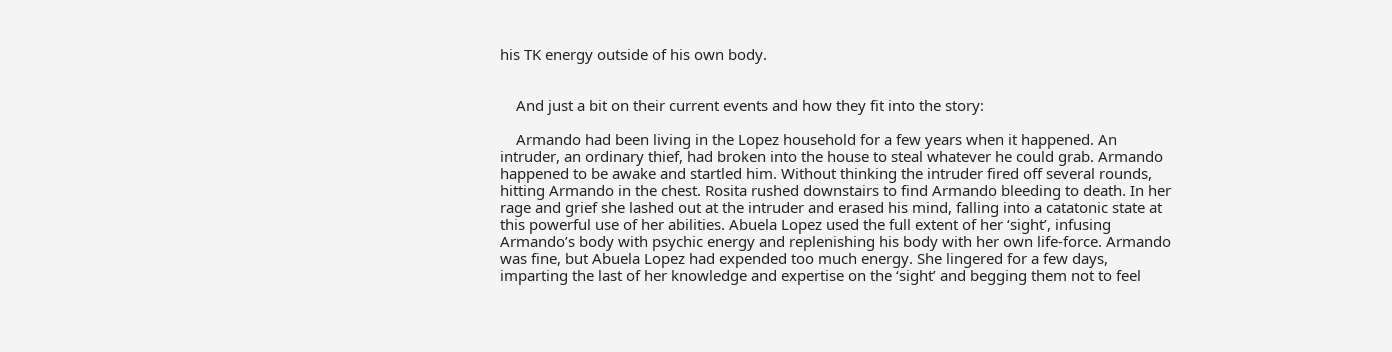his TK energy outside of his own body.


    And just a bit on their current events and how they fit into the story:

    Armando had been living in the Lopez household for a few years when it happened. An intruder, an ordinary thief, had broken into the house to steal whatever he could grab. Armando happened to be awake and startled him. Without thinking the intruder fired off several rounds, hitting Armando in the chest. Rosita rushed downstairs to find Armando bleeding to death. In her rage and grief she lashed out at the intruder and erased his mind, falling into a catatonic state at this powerful use of her abilities. Abuela Lopez used the full extent of her ‘sight’, infusing Armando’s body with psychic energy and replenishing his body with her own life-force. Armando was fine, but Abuela Lopez had expended too much energy. She lingered for a few days, imparting the last of her knowledge and expertise on the ‘sight’ and begging them not to feel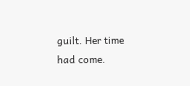guilt. Her time had come.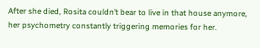After she died, Rosita couldn’t bear to live in that house anymore, her psychometry constantly triggering memories for her.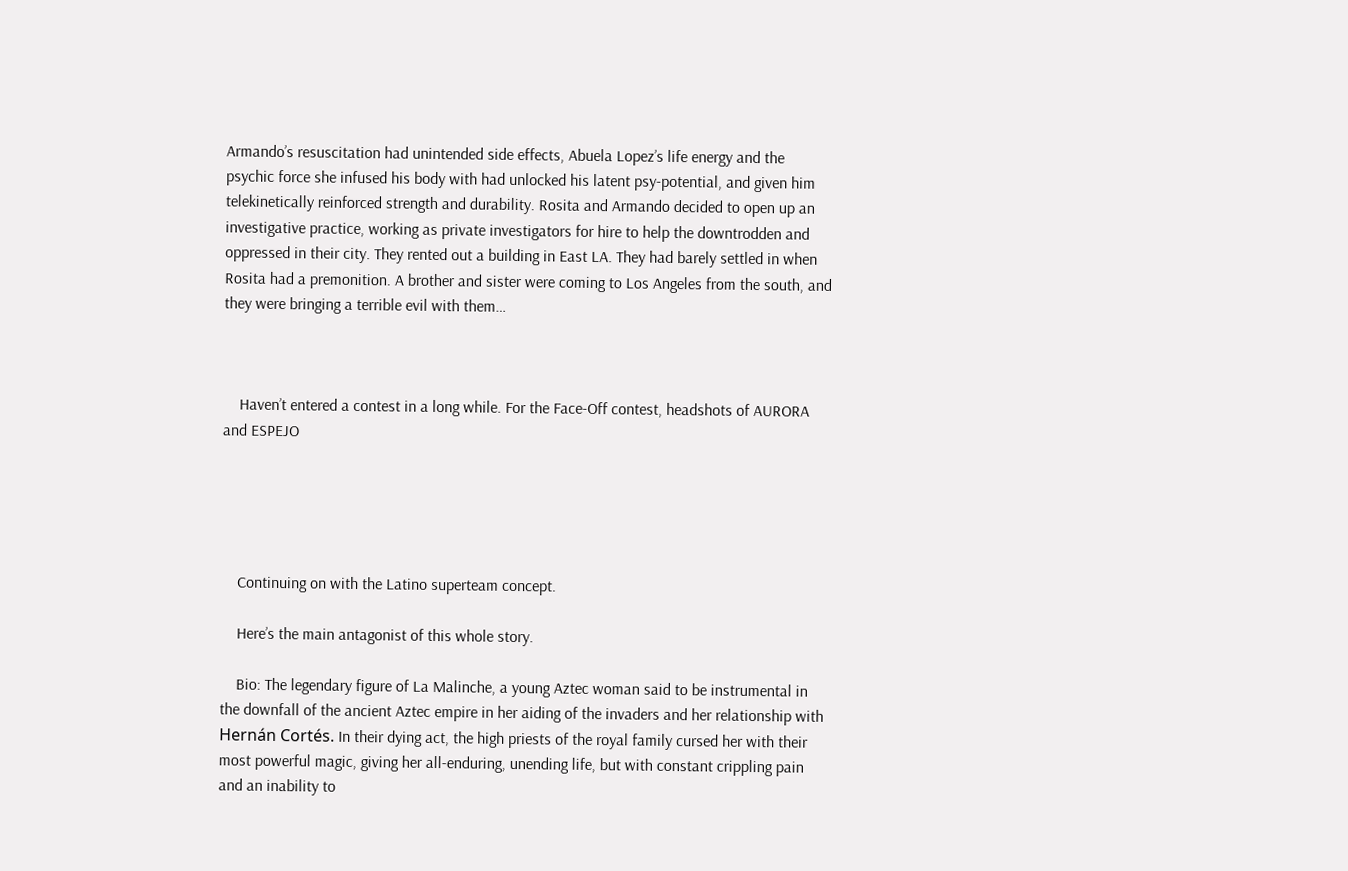Armando’s resuscitation had unintended side effects, Abuela Lopez’s life energy and the psychic force she infused his body with had unlocked his latent psy-potential, and given him telekinetically reinforced strength and durability. Rosita and Armando decided to open up an investigative practice, working as private investigators for hire to help the downtrodden and oppressed in their city. They rented out a building in East LA. They had barely settled in when Rosita had a premonition. A brother and sister were coming to Los Angeles from the south, and they were bringing a terrible evil with them…



    Haven’t entered a contest in a long while. For the Face-Off contest, headshots of AURORA and ESPEJO





    Continuing on with the Latino superteam concept.

    Here’s the main antagonist of this whole story.

    Bio: The legendary figure of La Malinche, a young Aztec woman said to be instrumental in the downfall of the ancient Aztec empire in her aiding of the invaders and her relationship with Hernán Cortés. In their dying act, the high priests of the royal family cursed her with their most powerful magic, giving her all-enduring, unending life, but with constant crippling pain and an inability to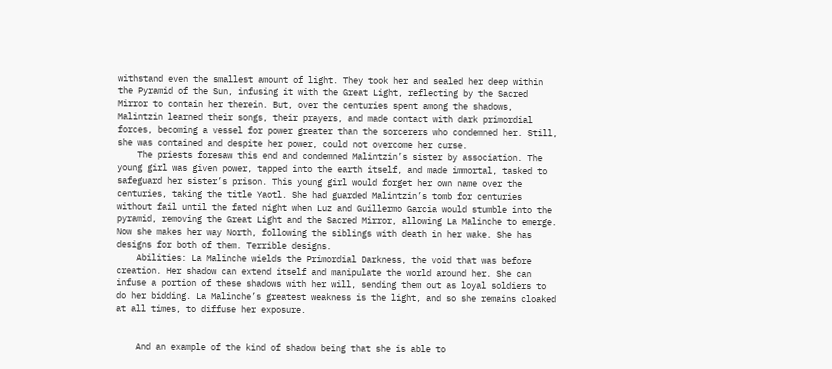withstand even the smallest amount of light. They took her and sealed her deep within the Pyramid of the Sun, infusing it with the Great Light, reflecting by the Sacred Mirror to contain her therein. But, over the centuries spent among the shadows, Malintzin learned their songs, their prayers, and made contact with dark primordial forces, becoming a vessel for power greater than the sorcerers who condemned her. Still, she was contained and despite her power, could not overcome her curse.
    The priests foresaw this end and condemned Malintzin’s sister by association. The young girl was given power, tapped into the earth itself, and made immortal, tasked to safeguard her sister’s prison. This young girl would forget her own name over the centuries, taking the title Yaotl. She had guarded Malintzin’s tomb for centuries without fail until the fated night when Luz and Guillermo Garcia would stumble into the pyramid, removing the Great Light and the Sacred Mirror, allowing La Malinche to emerge. Now she makes her way North, following the siblings with death in her wake. She has designs for both of them. Terrible designs.
    Abilities: La Malinche wields the Primordial Darkness, the void that was before creation. Her shadow can extend itself and manipulate the world around her. She can infuse a portion of these shadows with her will, sending them out as loyal soldiers to do her bidding. La Malinche’s greatest weakness is the light, and so she remains cloaked at all times, to diffuse her exposure.


    And an example of the kind of shadow being that she is able to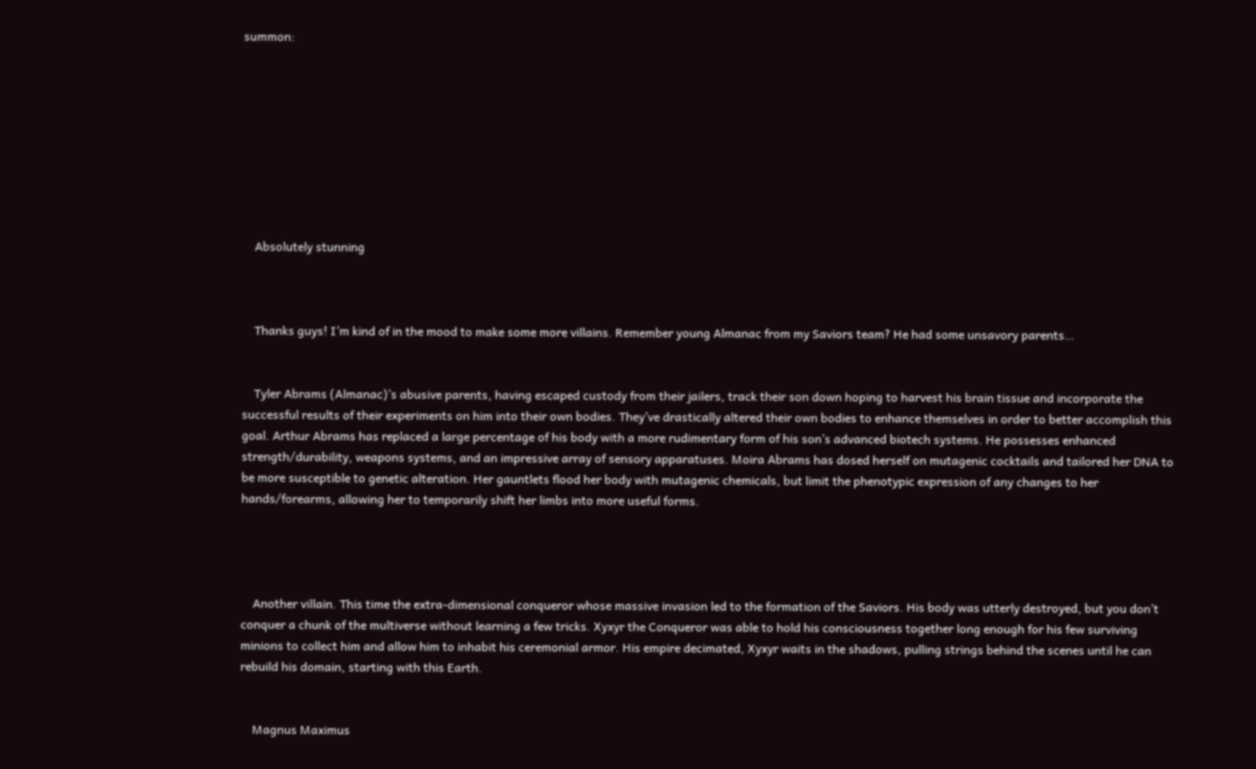summon:









    Absolutely stunning



    Thanks guys! I’m kind of in the mood to make some more villains. Remember young Almanac from my Saviors team? He had some unsavory parents…


    Tyler Abrams (Almanac)’s abusive parents, having escaped custody from their jailers, track their son down hoping to harvest his brain tissue and incorporate the successful results of their experiments on him into their own bodies. They’ve drastically altered their own bodies to enhance themselves in order to better accomplish this goal. Arthur Abrams has replaced a large percentage of his body with a more rudimentary form of his son’s advanced biotech systems. He possesses enhanced strength/durability, weapons systems, and an impressive array of sensory apparatuses. Moira Abrams has dosed herself on mutagenic cocktails and tailored her DNA to be more susceptible to genetic alteration. Her gauntlets flood her body with mutagenic chemicals, but limit the phenotypic expression of any changes to her hands/forearms, allowing her to temporarily shift her limbs into more useful forms.




    Another villain. This time the extra-dimensional conqueror whose massive invasion led to the formation of the Saviors. His body was utterly destroyed, but you don’t conquer a chunk of the multiverse without learning a few tricks. Xyxyr the Conqueror was able to hold his consciousness together long enough for his few surviving minions to collect him and allow him to inhabit his ceremonial armor. His empire decimated, Xyxyr waits in the shadows, pulling strings behind the scenes until he can rebuild his domain, starting with this Earth.


    Magnus Maximus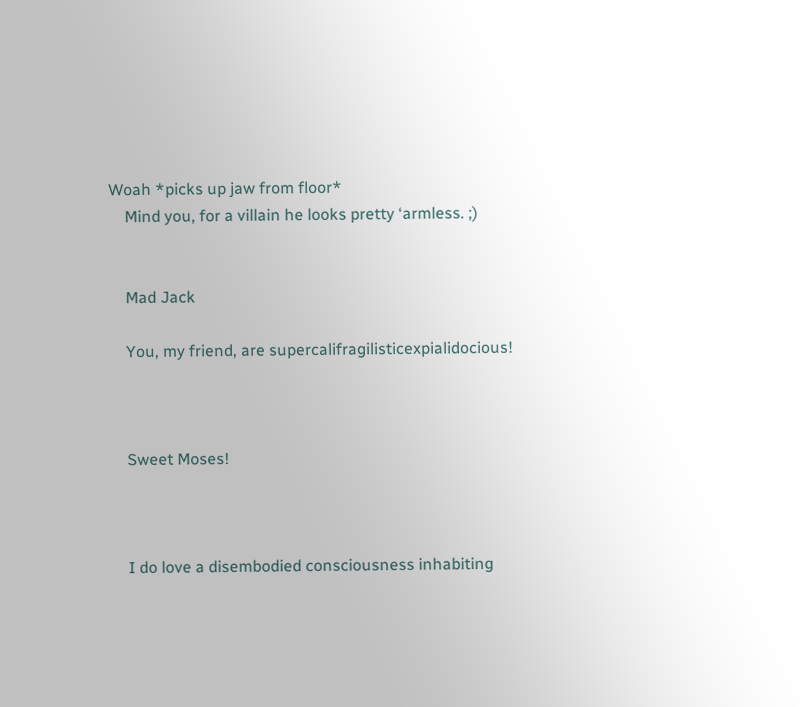Woah *picks up jaw from floor*
    Mind you, for a villain he looks pretty ‘armless. ;)


    Mad Jack

    You, my friend, are supercalifragilisticexpialidocious!



    Sweet Moses!



    I do love a disembodied consciousness inhabiting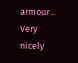armour… Very nicely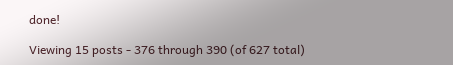done!

Viewing 15 posts - 376 through 390 (of 627 total)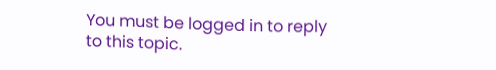You must be logged in to reply to this topic.